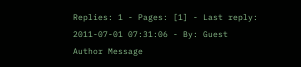Replies: 1 - Pages: [1] - Last reply: 2011-07-01 07:31:06 - By: Guest
Author Message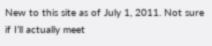New to this site as of July 1, 2011. Not sure if I’ll actually meet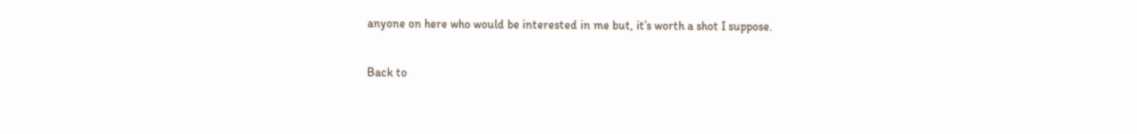anyone on here who would be interested in me but, it’s worth a shot I suppose.

Back to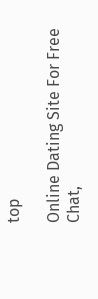top

Online Dating Site For Free Chat,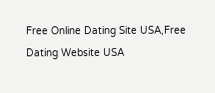Free Online Dating Site USA,Free Dating Website USA